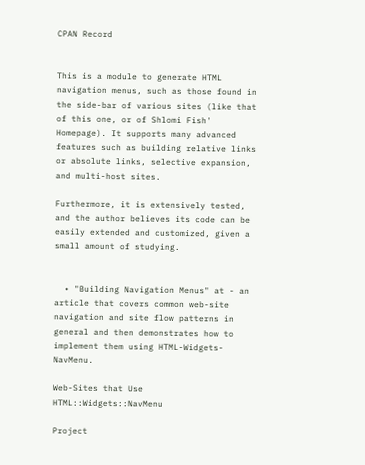CPAN Record


This is a module to generate HTML navigation menus, such as those found in the side-bar of various sites (like that of this one, or of Shlomi Fish' Homepage). It supports many advanced features such as building relative links or absolute links, selective expansion, and multi-host sites.

Furthermore, it is extensively tested, and the author believes its code can be easily extended and customized, given a small amount of studying.


  • "Building Navigation Menus" at - an article that covers common web-site navigation and site flow patterns in general and then demonstrates how to implement them using HTML-Widgets-NavMenu.

Web-Sites that Use HTML::Widgets::NavMenu

Project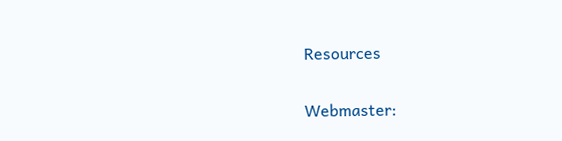Resources

Webmaster: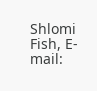Shlomi Fish, E-mail: